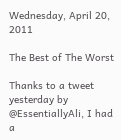Wednesday, April 20, 2011

The Best of The Worst

Thanks to a tweet yesterday by @EssentiallyAli, I had a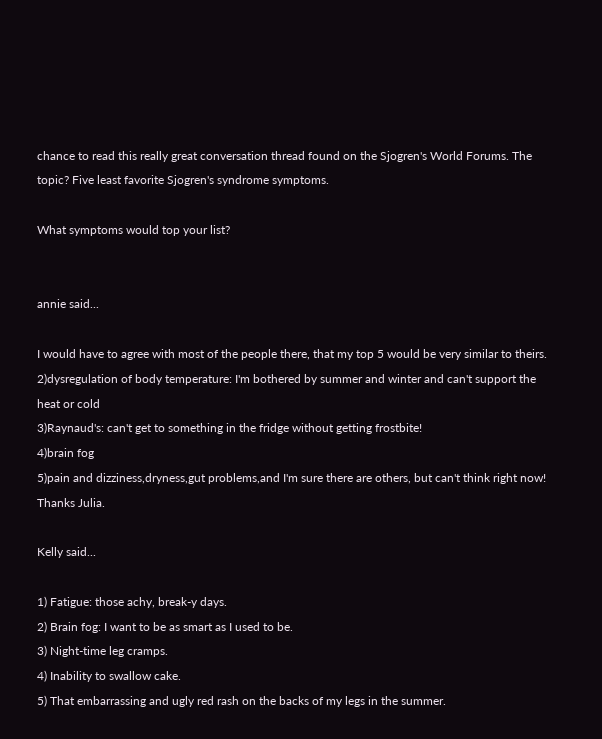chance to read this really great conversation thread found on the Sjogren's World Forums. The topic? Five least favorite Sjogren's syndrome symptoms.

What symptoms would top your list?


annie said...

I would have to agree with most of the people there, that my top 5 would be very similar to theirs.
2)dysregulation of body temperature: I'm bothered by summer and winter and can't support the heat or cold
3)Raynaud's: can't get to something in the fridge without getting frostbite!
4)brain fog
5)pain and dizziness,dryness,gut problems,and I'm sure there are others, but can't think right now!
Thanks Julia.

Kelly said...

1) Fatigue: those achy, break-y days.
2) Brain fog: I want to be as smart as I used to be.
3) Night-time leg cramps.
4) Inability to swallow cake.
5) That embarrassing and ugly red rash on the backs of my legs in the summer.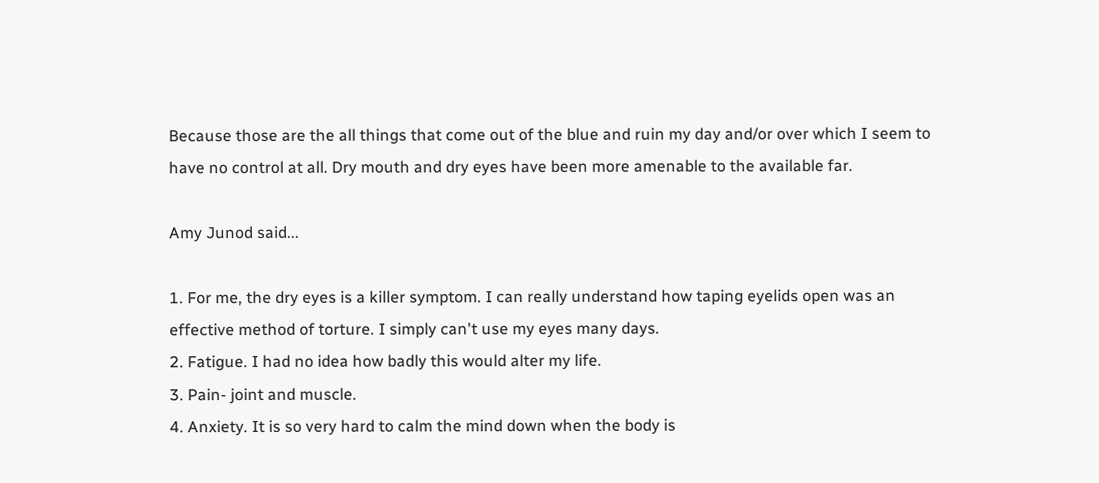Because those are the all things that come out of the blue and ruin my day and/or over which I seem to have no control at all. Dry mouth and dry eyes have been more amenable to the available far.

Amy Junod said...

1. For me, the dry eyes is a killer symptom. I can really understand how taping eyelids open was an effective method of torture. I simply can't use my eyes many days.
2. Fatigue. I had no idea how badly this would alter my life.
3. Pain- joint and muscle.
4. Anxiety. It is so very hard to calm the mind down when the body is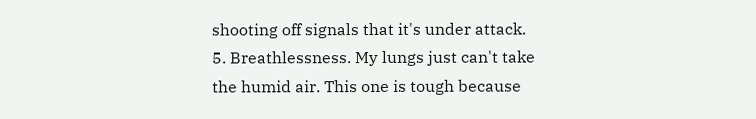shooting off signals that it's under attack.
5. Breathlessness. My lungs just can't take the humid air. This one is tough because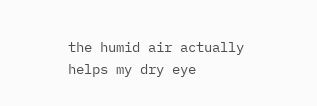the humid air actually helps my dry eye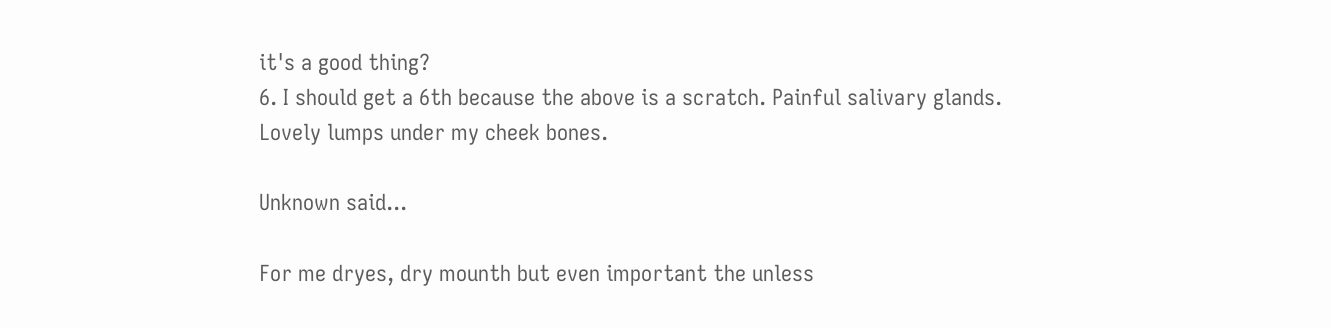it's a good thing?
6. I should get a 6th because the above is a scratch. Painful salivary glands. Lovely lumps under my cheek bones.

Unknown said...

For me dryes, dry mounth but even important the unless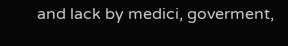and lack by medici, goverment,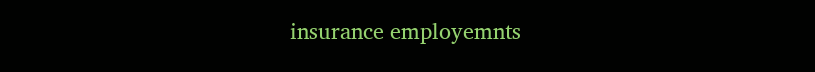insurance employemnts